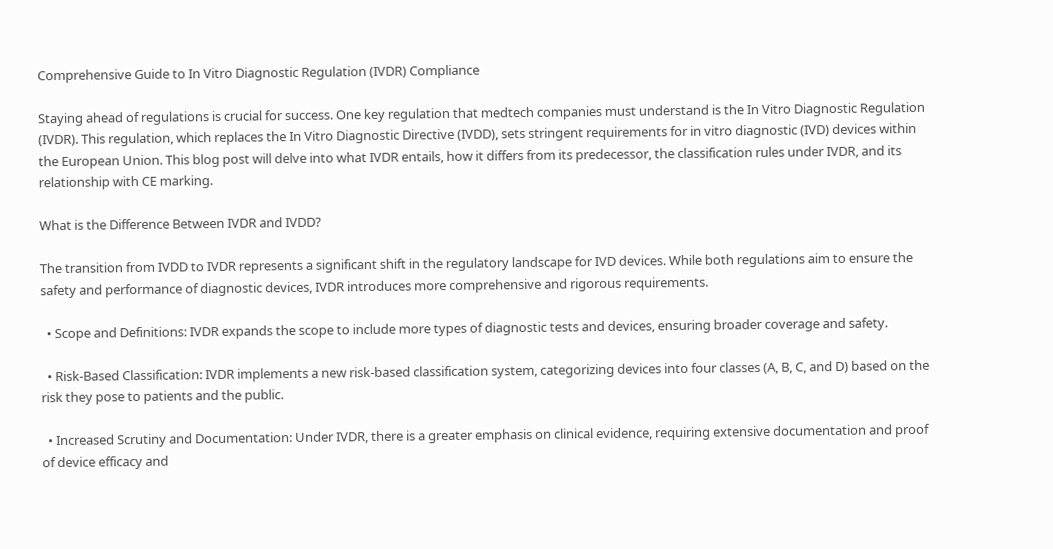Comprehensive Guide to In Vitro Diagnostic Regulation (IVDR) Compliance

Staying ahead of regulations is crucial for success. One key regulation that medtech companies must understand is the In Vitro Diagnostic Regulation (IVDR). This regulation, which replaces the In Vitro Diagnostic Directive (IVDD), sets stringent requirements for in vitro diagnostic (IVD) devices within the European Union. This blog post will delve into what IVDR entails, how it differs from its predecessor, the classification rules under IVDR, and its relationship with CE marking.

What is the Difference Between IVDR and IVDD?

The transition from IVDD to IVDR represents a significant shift in the regulatory landscape for IVD devices. While both regulations aim to ensure the safety and performance of diagnostic devices, IVDR introduces more comprehensive and rigorous requirements.

  • Scope and Definitions: IVDR expands the scope to include more types of diagnostic tests and devices, ensuring broader coverage and safety.

  • Risk-Based Classification: IVDR implements a new risk-based classification system, categorizing devices into four classes (A, B, C, and D) based on the risk they pose to patients and the public.

  • Increased Scrutiny and Documentation: Under IVDR, there is a greater emphasis on clinical evidence, requiring extensive documentation and proof of device efficacy and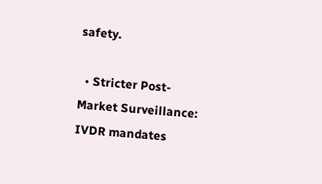safety.

  • Stricter Post-Market Surveillance: IVDR mandates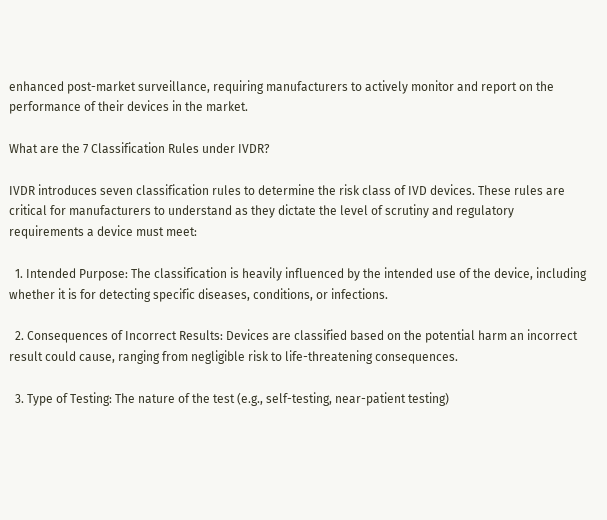enhanced post-market surveillance, requiring manufacturers to actively monitor and report on the performance of their devices in the market.

What are the 7 Classification Rules under IVDR?

IVDR introduces seven classification rules to determine the risk class of IVD devices. These rules are critical for manufacturers to understand as they dictate the level of scrutiny and regulatory requirements a device must meet:

  1. Intended Purpose: The classification is heavily influenced by the intended use of the device, including whether it is for detecting specific diseases, conditions, or infections.

  2. Consequences of Incorrect Results: Devices are classified based on the potential harm an incorrect result could cause, ranging from negligible risk to life-threatening consequences.

  3. Type of Testing: The nature of the test (e.g., self-testing, near-patient testing)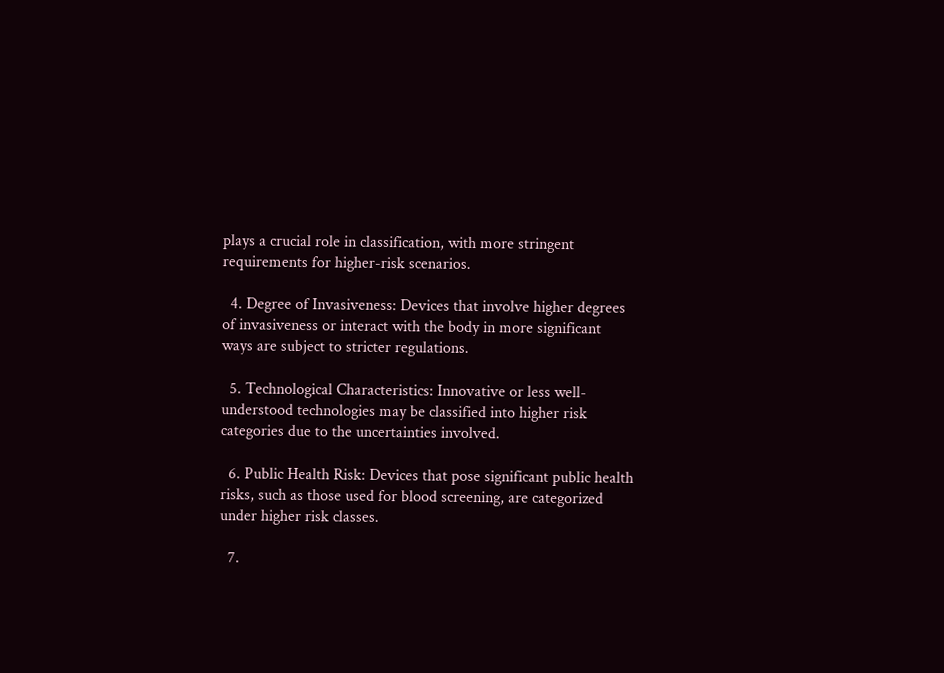plays a crucial role in classification, with more stringent requirements for higher-risk scenarios.

  4. Degree of Invasiveness: Devices that involve higher degrees of invasiveness or interact with the body in more significant ways are subject to stricter regulations.

  5. Technological Characteristics: Innovative or less well-understood technologies may be classified into higher risk categories due to the uncertainties involved.

  6. Public Health Risk: Devices that pose significant public health risks, such as those used for blood screening, are categorized under higher risk classes.

  7.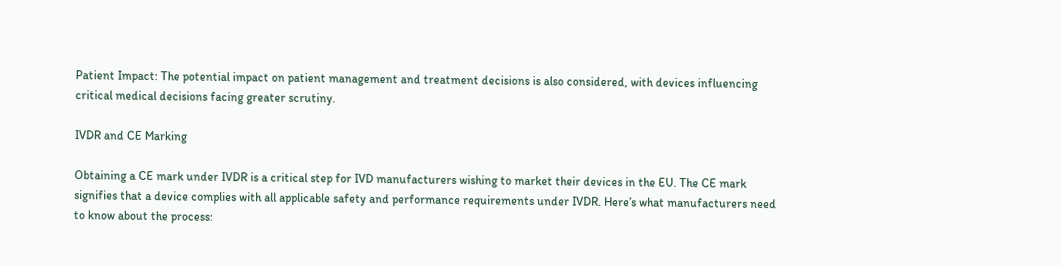Patient Impact: The potential impact on patient management and treatment decisions is also considered, with devices influencing critical medical decisions facing greater scrutiny.

IVDR and CE Marking

Obtaining a CE mark under IVDR is a critical step for IVD manufacturers wishing to market their devices in the EU. The CE mark signifies that a device complies with all applicable safety and performance requirements under IVDR. Here’s what manufacturers need to know about the process: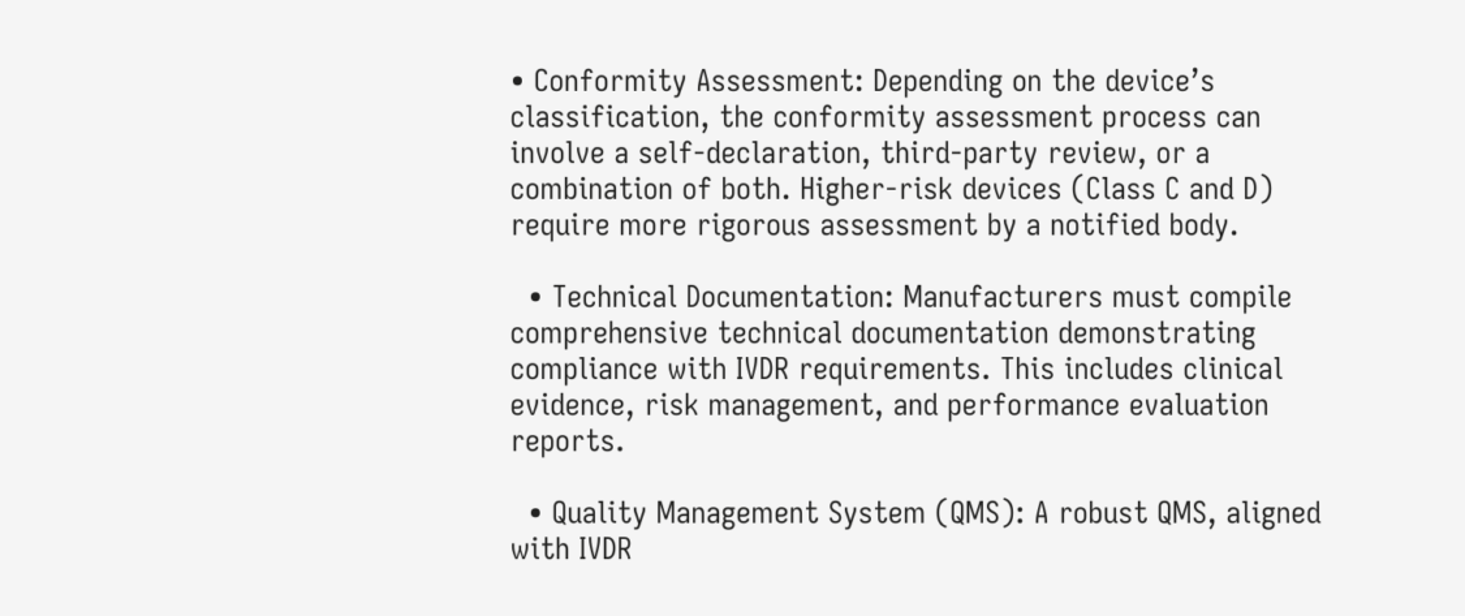• Conformity Assessment: Depending on the device’s classification, the conformity assessment process can involve a self-declaration, third-party review, or a combination of both. Higher-risk devices (Class C and D) require more rigorous assessment by a notified body.

  • Technical Documentation: Manufacturers must compile comprehensive technical documentation demonstrating compliance with IVDR requirements. This includes clinical evidence, risk management, and performance evaluation reports.

  • Quality Management System (QMS): A robust QMS, aligned with IVDR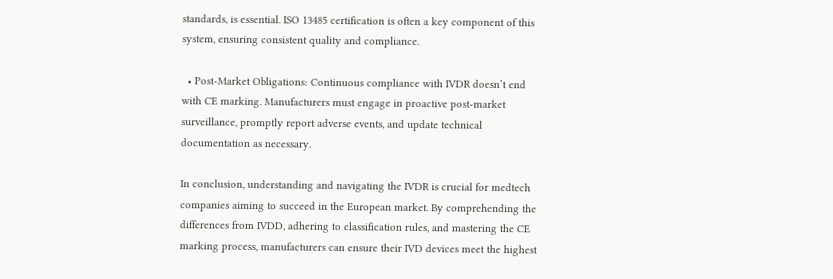standards, is essential. ISO 13485 certification is often a key component of this system, ensuring consistent quality and compliance.

  • Post-Market Obligations: Continuous compliance with IVDR doesn’t end with CE marking. Manufacturers must engage in proactive post-market surveillance, promptly report adverse events, and update technical documentation as necessary.

In conclusion, understanding and navigating the IVDR is crucial for medtech companies aiming to succeed in the European market. By comprehending the differences from IVDD, adhering to classification rules, and mastering the CE marking process, manufacturers can ensure their IVD devices meet the highest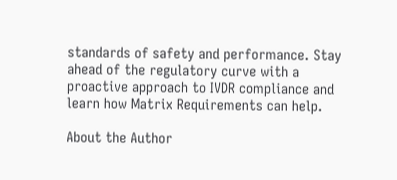standards of safety and performance. Stay ahead of the regulatory curve with a proactive approach to IVDR compliance and learn how Matrix Requirements can help.

About the Author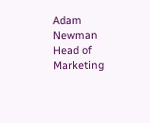Adam Newman
Head of Marketing